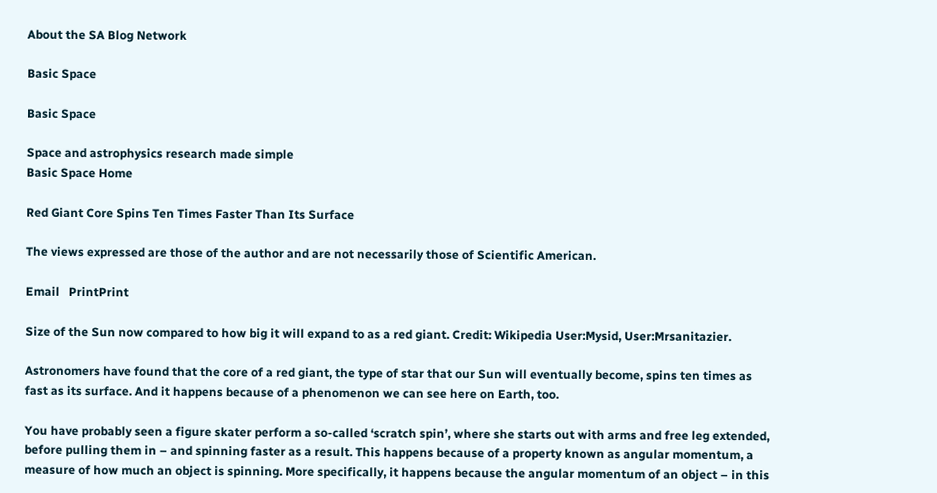About the SA Blog Network

Basic Space

Basic Space

Space and astrophysics research made simple
Basic Space Home

Red Giant Core Spins Ten Times Faster Than Its Surface

The views expressed are those of the author and are not necessarily those of Scientific American.

Email   PrintPrint

Size of the Sun now compared to how big it will expand to as a red giant. Credit: Wikipedia User:Mysid, User:Mrsanitazier.

Astronomers have found that the core of a red giant, the type of star that our Sun will eventually become, spins ten times as fast as its surface. And it happens because of a phenomenon we can see here on Earth, too.

You have probably seen a figure skater perform a so-called ‘scratch spin’, where she starts out with arms and free leg extended, before pulling them in – and spinning faster as a result. This happens because of a property known as angular momentum, a measure of how much an object is spinning. More specifically, it happens because the angular momentum of an object – in this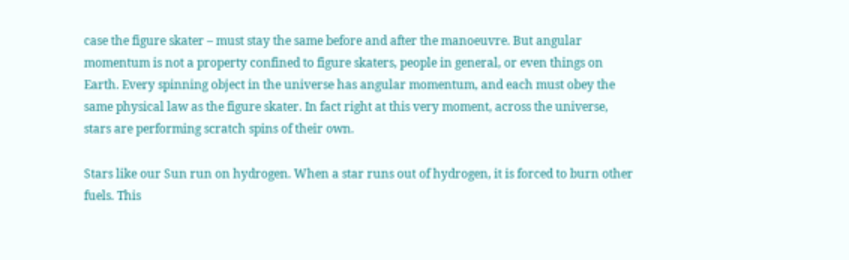case the figure skater – must stay the same before and after the manoeuvre. But angular momentum is not a property confined to figure skaters, people in general, or even things on Earth. Every spinning object in the universe has angular momentum, and each must obey the same physical law as the figure skater. In fact right at this very moment, across the universe, stars are performing scratch spins of their own.

Stars like our Sun run on hydrogen. When a star runs out of hydrogen, it is forced to burn other fuels. This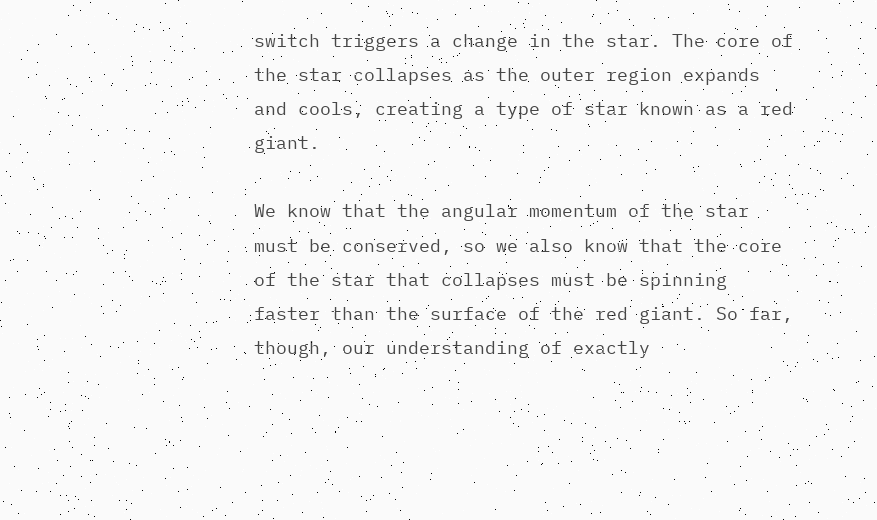switch triggers a change in the star. The core of the star collapses as the outer region expands and cools, creating a type of star known as a red giant.

We know that the angular momentum of the star must be conserved, so we also know that the core of the star that collapses must be spinning faster than the surface of the red giant. So far, though, our understanding of exactly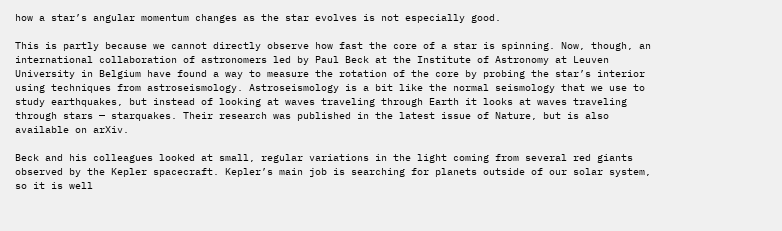how a star’s angular momentum changes as the star evolves is not especially good.

This is partly because we cannot directly observe how fast the core of a star is spinning. Now, though, an international collaboration of astronomers led by Paul Beck at the Institute of Astronomy at Leuven University in Belgium have found a way to measure the rotation of the core by probing the star’s interior using techniques from astroseismology. Astroseismology is a bit like the normal seismology that we use to study earthquakes, but instead of looking at waves traveling through Earth it looks at waves traveling through stars — starquakes. Their research was published in the latest issue of Nature, but is also available on arXiv.

Beck and his colleagues looked at small, regular variations in the light coming from several red giants observed by the Kepler spacecraft. Kepler’s main job is searching for planets outside of our solar system, so it is well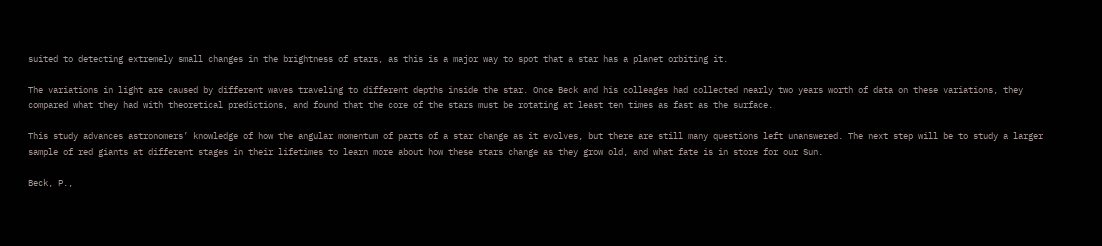suited to detecting extremely small changes in the brightness of stars, as this is a major way to spot that a star has a planet orbiting it.

The variations in light are caused by different waves traveling to different depths inside the star. Once Beck and his colleages had collected nearly two years worth of data on these variations, they compared what they had with theoretical predictions, and found that the core of the stars must be rotating at least ten times as fast as the surface.

This study advances astronomers’ knowledge of how the angular momentum of parts of a star change as it evolves, but there are still many questions left unanswered. The next step will be to study a larger sample of red giants at different stages in their lifetimes to learn more about how these stars change as they grow old, and what fate is in store for our Sun.

Beck, P.,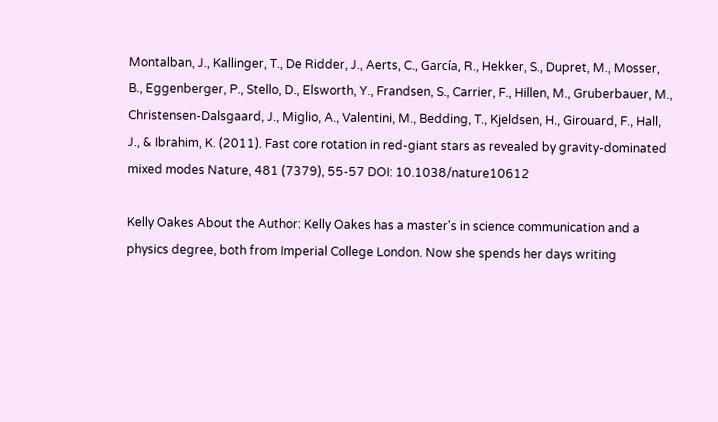Montalban, J., Kallinger, T., De Ridder, J., Aerts, C., García, R., Hekker, S., Dupret, M., Mosser, B., Eggenberger, P., Stello, D., Elsworth, Y., Frandsen, S., Carrier, F., Hillen, M., Gruberbauer, M., Christensen-Dalsgaard, J., Miglio, A., Valentini, M., Bedding, T., Kjeldsen, H., Girouard, F., Hall, J., & Ibrahim, K. (2011). Fast core rotation in red-giant stars as revealed by gravity-dominated mixed modes Nature, 481 (7379), 55-57 DOI: 10.1038/nature10612

Kelly Oakes About the Author: Kelly Oakes has a master's in science communication and a physics degree, both from Imperial College London. Now she spends her days writing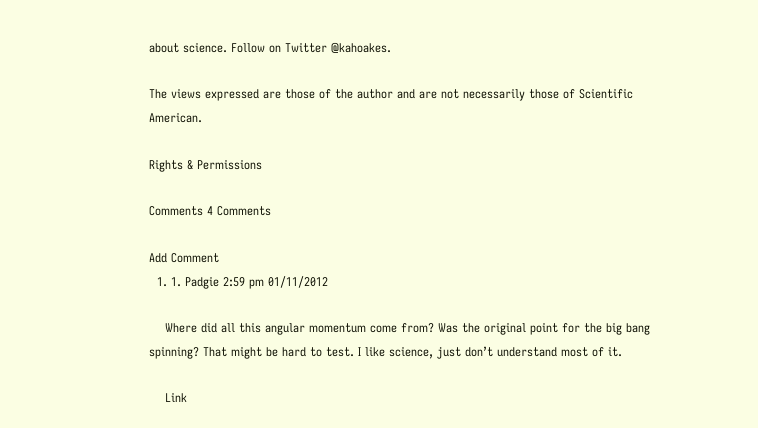about science. Follow on Twitter @kahoakes.

The views expressed are those of the author and are not necessarily those of Scientific American.

Rights & Permissions

Comments 4 Comments

Add Comment
  1. 1. Padgie 2:59 pm 01/11/2012

    Where did all this angular momentum come from? Was the original point for the big bang spinning? That might be hard to test. I like science, just don’t understand most of it.

    Link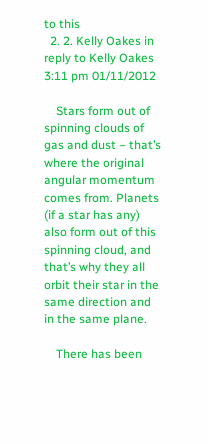to this
  2. 2. Kelly Oakes in reply to Kelly Oakes 3:11 pm 01/11/2012

    Stars form out of spinning clouds of gas and dust – that’s where the original angular momentum comes from. Planets (if a star has any) also form out of this spinning cloud, and that’s why they all orbit their star in the same direction and in the same plane.

    There has been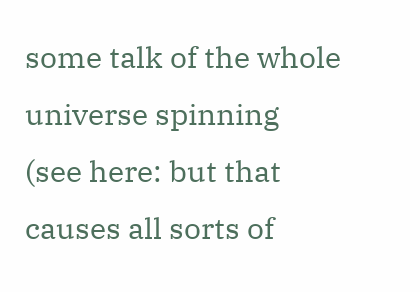some talk of the whole universe spinning (see here: but that causes all sorts of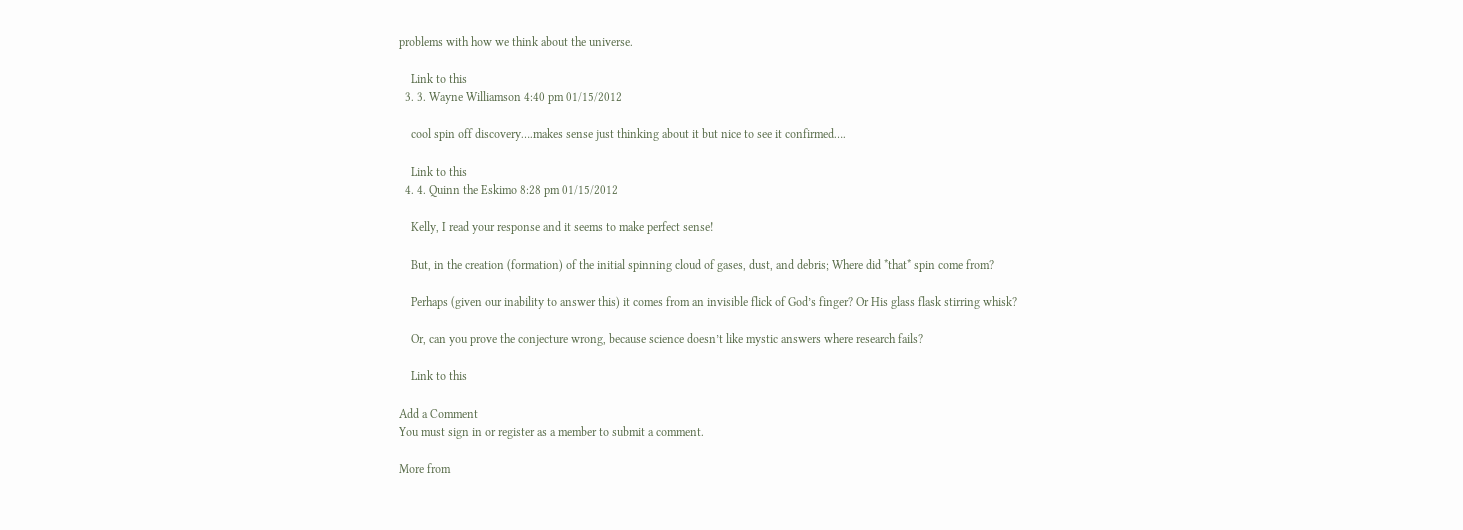problems with how we think about the universe.

    Link to this
  3. 3. Wayne Williamson 4:40 pm 01/15/2012

    cool spin off discovery….makes sense just thinking about it but nice to see it confirmed….

    Link to this
  4. 4. Quinn the Eskimo 8:28 pm 01/15/2012

    Kelly, I read your response and it seems to make perfect sense!

    But, in the creation (formation) of the initial spinning cloud of gases, dust, and debris; Where did *that* spin come from?

    Perhaps (given our inability to answer this) it comes from an invisible flick of God’s finger? Or His glass flask stirring whisk?

    Or, can you prove the conjecture wrong, because science doesn’t like mystic answers where research fails?

    Link to this

Add a Comment
You must sign in or register as a member to submit a comment.

More from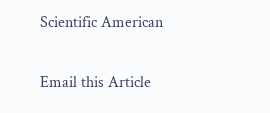Scientific American

Email this Article